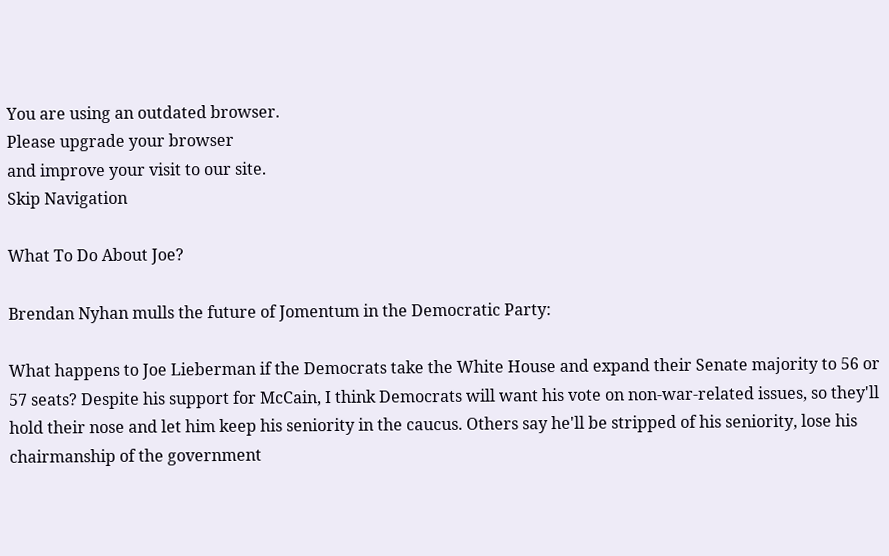You are using an outdated browser.
Please upgrade your browser
and improve your visit to our site.
Skip Navigation

What To Do About Joe?

Brendan Nyhan mulls the future of Jomentum in the Democratic Party:

What happens to Joe Lieberman if the Democrats take the White House and expand their Senate majority to 56 or 57 seats? Despite his support for McCain, I think Democrats will want his vote on non-war-related issues, so they'll hold their nose and let him keep his seniority in the caucus. Others say he'll be stripped of his seniority, lose his chairmanship of the government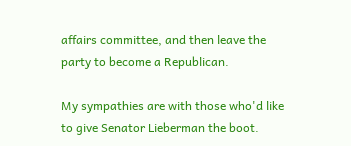affairs committee, and then leave the party to become a Republican.

My sympathies are with those who'd like to give Senator Lieberman the boot.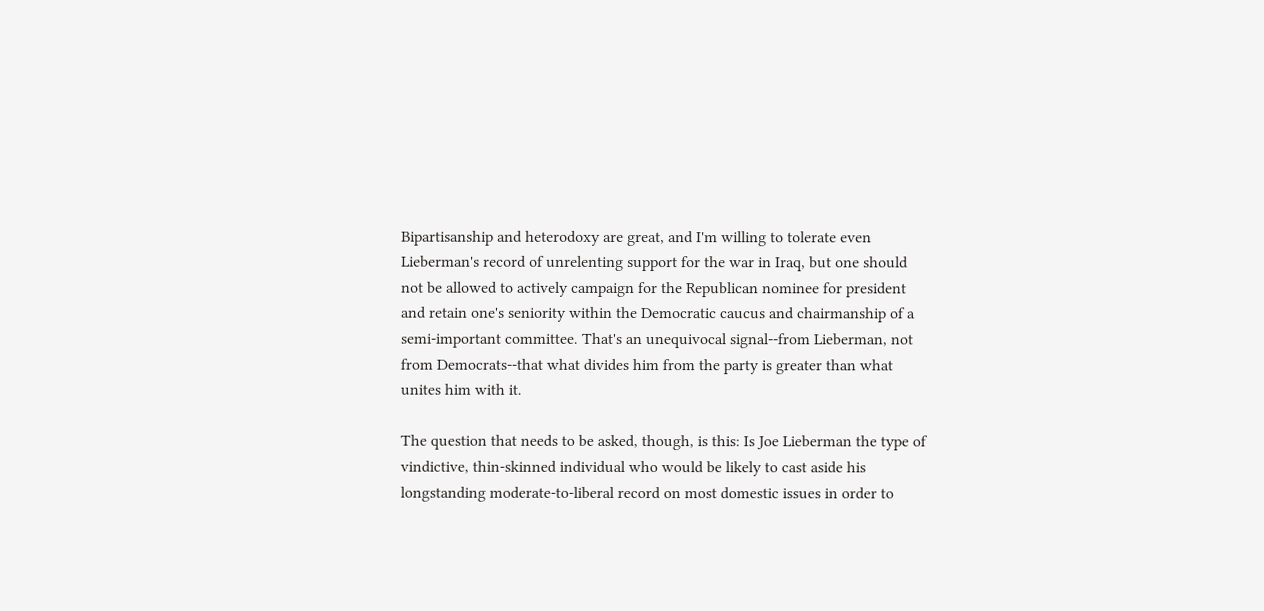Bipartisanship and heterodoxy are great, and I'm willing to tolerate even Lieberman's record of unrelenting support for the war in Iraq, but one should not be allowed to actively campaign for the Republican nominee for president and retain one's seniority within the Democratic caucus and chairmanship of a semi-important committee. That's an unequivocal signal--from Lieberman, not from Democrats--that what divides him from the party is greater than what unites him with it.

The question that needs to be asked, though, is this: Is Joe Lieberman the type of vindictive, thin-skinned individual who would be likely to cast aside his longstanding moderate-to-liberal record on most domestic issues in order to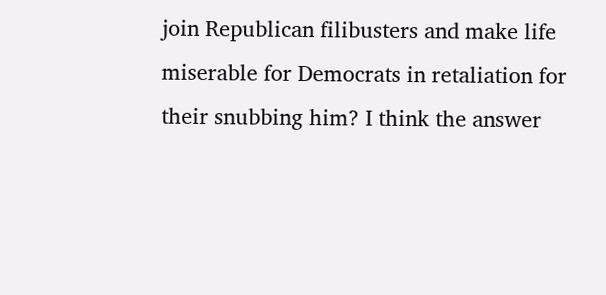join Republican filibusters and make life miserable for Democrats in retaliation for their snubbing him? I think the answer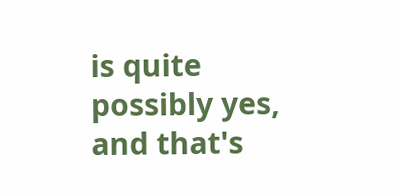is quite possibly yes, and that's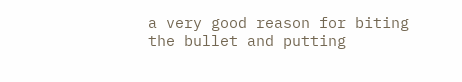a very good reason for biting the bullet and putting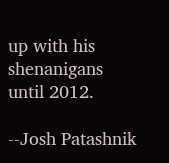up with his shenanigans until 2012.

--Josh Patashnik